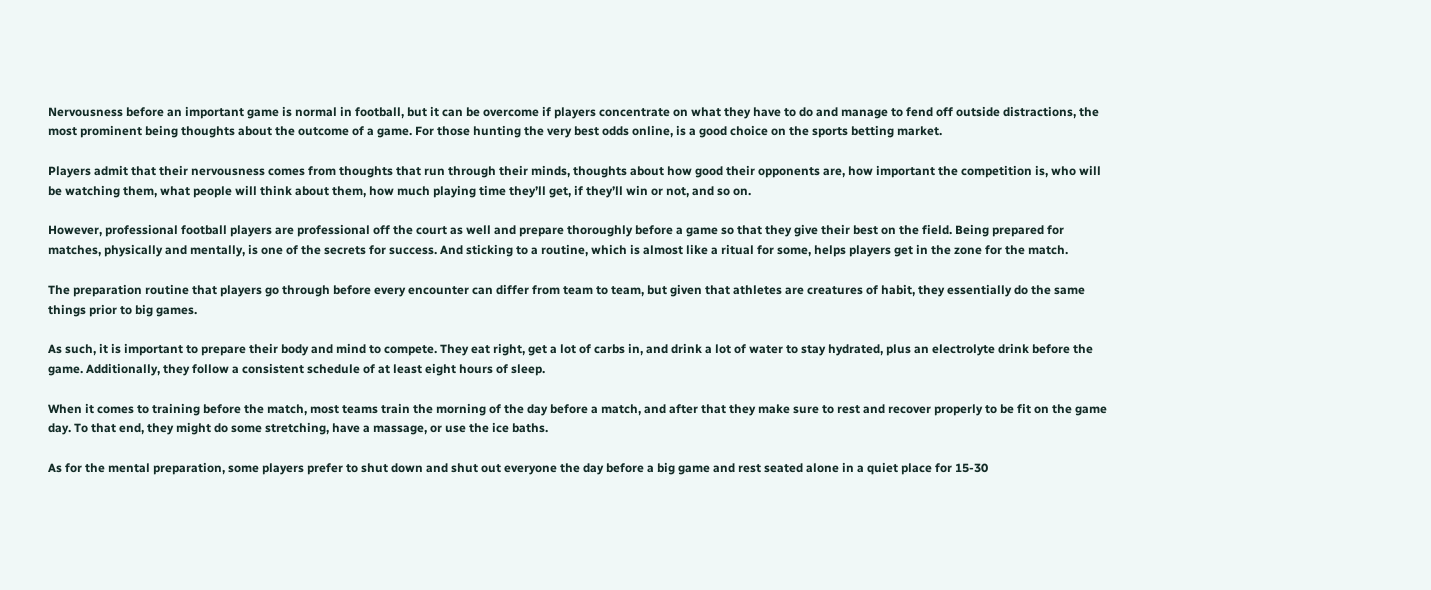Nervousness before an important game is normal in football, but it can be overcome if players concentrate on what they have to do and manage to fend off outside distractions, the most prominent being thoughts about the outcome of a game. For those hunting the very best odds online, is a good choice on the sports betting market.

Players admit that their nervousness comes from thoughts that run through their minds, thoughts about how good their opponents are, how important the competition is, who will be watching them, what people will think about them, how much playing time they’ll get, if they’ll win or not, and so on.

However, professional football players are professional off the court as well and prepare thoroughly before a game so that they give their best on the field. Being prepared for matches, physically and mentally, is one of the secrets for success. And sticking to a routine, which is almost like a ritual for some, helps players get in the zone for the match.

The preparation routine that players go through before every encounter can differ from team to team, but given that athletes are creatures of habit, they essentially do the same things prior to big games.

As such, it is important to prepare their body and mind to compete. They eat right, get a lot of carbs in, and drink a lot of water to stay hydrated, plus an electrolyte drink before the game. Additionally, they follow a consistent schedule of at least eight hours of sleep.

When it comes to training before the match, most teams train the morning of the day before a match, and after that they make sure to rest and recover properly to be fit on the game day. To that end, they might do some stretching, have a massage, or use the ice baths.

As for the mental preparation, some players prefer to shut down and shut out everyone the day before a big game and rest seated alone in a quiet place for 15-30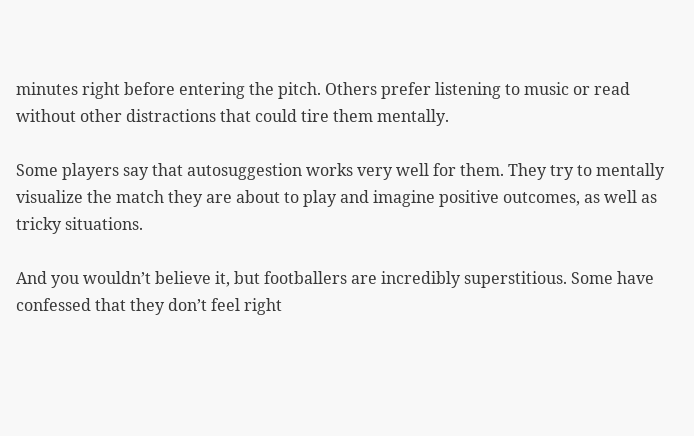minutes right before entering the pitch. Others prefer listening to music or read without other distractions that could tire them mentally.

Some players say that autosuggestion works very well for them. They try to mentally visualize the match they are about to play and imagine positive outcomes, as well as tricky situations.

And you wouldn’t believe it, but footballers are incredibly superstitious. Some have confessed that they don’t feel right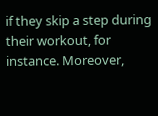if they skip a step during their workout, for instance. Moreover,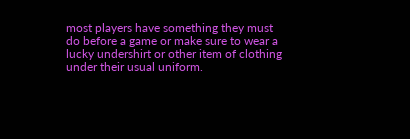most players have something they must do before a game or make sure to wear a lucky undershirt or other item of clothing under their usual uniform.